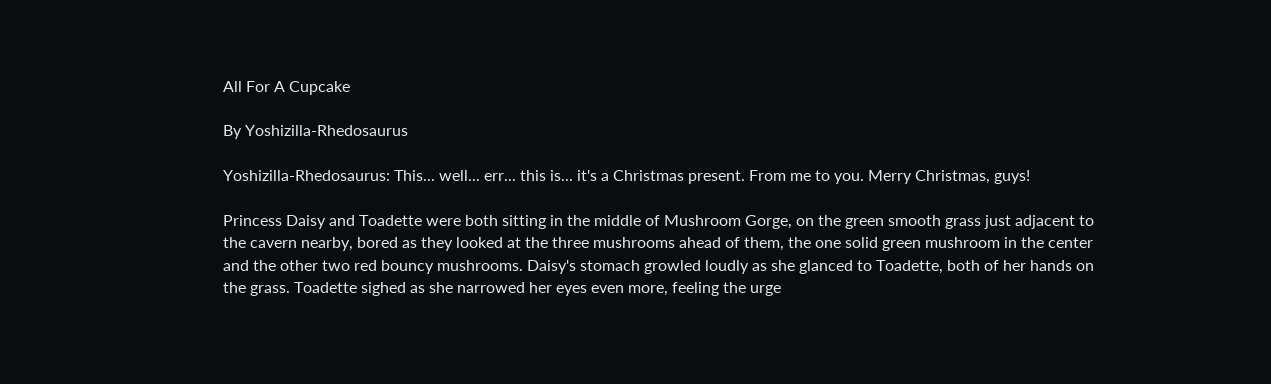All For A Cupcake

By Yoshizilla-Rhedosaurus

Yoshizilla-Rhedosaurus: This... well... err... this is... it's a Christmas present. From me to you. Merry Christmas, guys!

Princess Daisy and Toadette were both sitting in the middle of Mushroom Gorge, on the green smooth grass just adjacent to the cavern nearby, bored as they looked at the three mushrooms ahead of them, the one solid green mushroom in the center and the other two red bouncy mushrooms. Daisy's stomach growled loudly as she glanced to Toadette, both of her hands on the grass. Toadette sighed as she narrowed her eyes even more, feeling the urge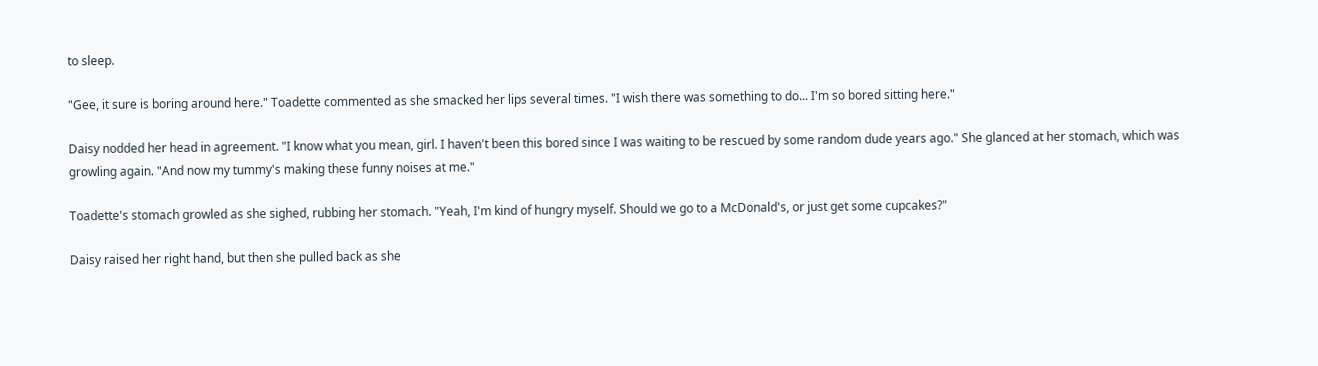to sleep.

"Gee, it sure is boring around here." Toadette commented as she smacked her lips several times. "I wish there was something to do... I'm so bored sitting here."

Daisy nodded her head in agreement. "I know what you mean, girl. I haven't been this bored since I was waiting to be rescued by some random dude years ago." She glanced at her stomach, which was growling again. "And now my tummy's making these funny noises at me."

Toadette's stomach growled as she sighed, rubbing her stomach. "Yeah, I'm kind of hungry myself. Should we go to a McDonald's, or just get some cupcakes?"

Daisy raised her right hand, but then she pulled back as she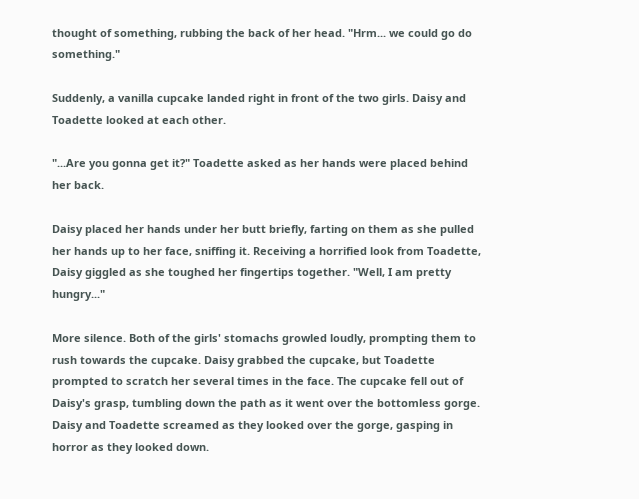thought of something, rubbing the back of her head. "Hrm... we could go do something."

Suddenly, a vanilla cupcake landed right in front of the two girls. Daisy and Toadette looked at each other.

"...Are you gonna get it?" Toadette asked as her hands were placed behind her back.

Daisy placed her hands under her butt briefly, farting on them as she pulled her hands up to her face, sniffing it. Receiving a horrified look from Toadette, Daisy giggled as she toughed her fingertips together. "Well, I am pretty hungry..."

More silence. Both of the girls' stomachs growled loudly, prompting them to rush towards the cupcake. Daisy grabbed the cupcake, but Toadette prompted to scratch her several times in the face. The cupcake fell out of Daisy's grasp, tumbling down the path as it went over the bottomless gorge. Daisy and Toadette screamed as they looked over the gorge, gasping in horror as they looked down.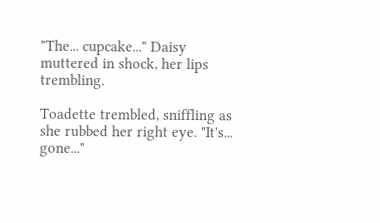"The... cupcake..." Daisy muttered in shock, her lips trembling.

Toadette trembled, sniffling as she rubbed her right eye. "It's... gone..."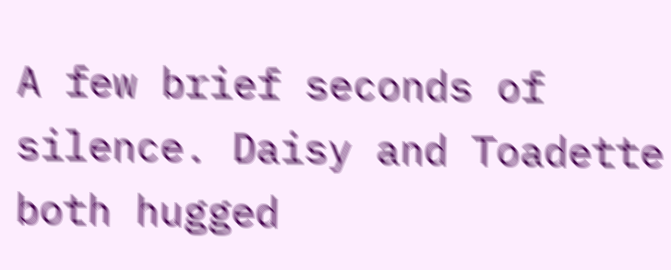A few brief seconds of silence. Daisy and Toadette both hugged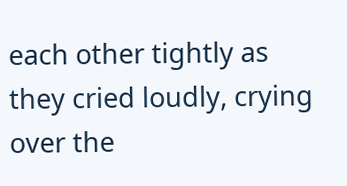each other tightly as they cried loudly, crying over the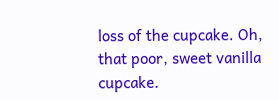loss of the cupcake. Oh, that poor, sweet vanilla cupcake.